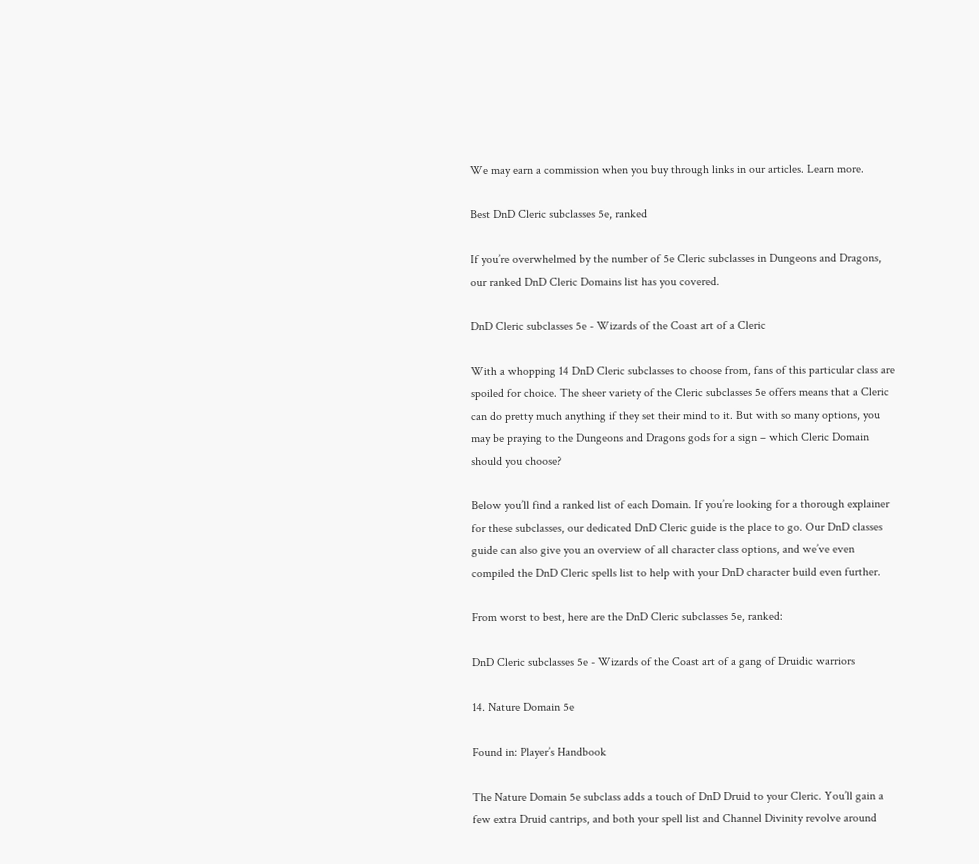We may earn a commission when you buy through links in our articles. Learn more.

Best DnD Cleric subclasses 5e, ranked

If you’re overwhelmed by the number of 5e Cleric subclasses in Dungeons and Dragons, our ranked DnD Cleric Domains list has you covered.

DnD Cleric subclasses 5e - Wizards of the Coast art of a Cleric

With a whopping 14 DnD Cleric subclasses to choose from, fans of this particular class are spoiled for choice. The sheer variety of the Cleric subclasses 5e offers means that a Cleric can do pretty much anything if they set their mind to it. But with so many options, you may be praying to the Dungeons and Dragons gods for a sign – which Cleric Domain should you choose?

Below you’ll find a ranked list of each Domain. If you’re looking for a thorough explainer for these subclasses, our dedicated DnD Cleric guide is the place to go. Our DnD classes guide can also give you an overview of all character class options, and we’ve even compiled the DnD Cleric spells list to help with your DnD character build even further.

From worst to best, here are the DnD Cleric subclasses 5e, ranked:

DnD Cleric subclasses 5e - Wizards of the Coast art of a gang of Druidic warriors

14. Nature Domain 5e

Found in: Player’s Handbook

The Nature Domain 5e subclass adds a touch of DnD Druid to your Cleric. You’ll gain a few extra Druid cantrips, and both your spell list and Channel Divinity revolve around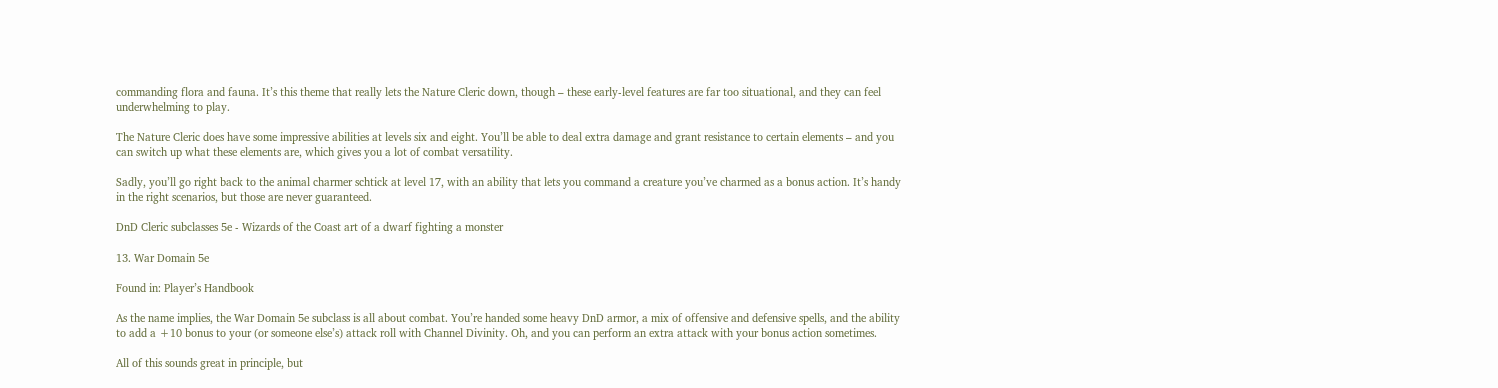commanding flora and fauna. It’s this theme that really lets the Nature Cleric down, though – these early-level features are far too situational, and they can feel underwhelming to play.

The Nature Cleric does have some impressive abilities at levels six and eight. You’ll be able to deal extra damage and grant resistance to certain elements – and you can switch up what these elements are, which gives you a lot of combat versatility.

Sadly, you’ll go right back to the animal charmer schtick at level 17, with an ability that lets you command a creature you’ve charmed as a bonus action. It’s handy in the right scenarios, but those are never guaranteed.

DnD Cleric subclasses 5e - Wizards of the Coast art of a dwarf fighting a monster

13. War Domain 5e

Found in: Player’s Handbook

As the name implies, the War Domain 5e subclass is all about combat. You’re handed some heavy DnD armor, a mix of offensive and defensive spells, and the ability to add a +10 bonus to your (or someone else’s) attack roll with Channel Divinity. Oh, and you can perform an extra attack with your bonus action sometimes.

All of this sounds great in principle, but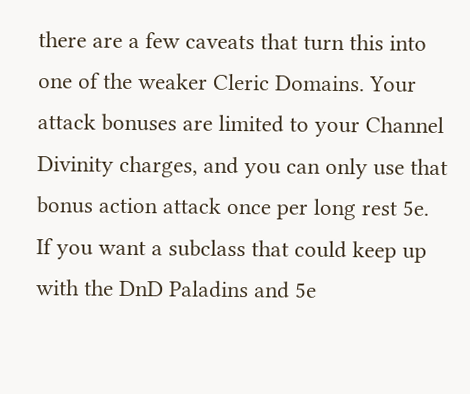there are a few caveats that turn this into one of the weaker Cleric Domains. Your attack bonuses are limited to your Channel Divinity charges, and you can only use that bonus action attack once per long rest 5e. If you want a subclass that could keep up with the DnD Paladins and 5e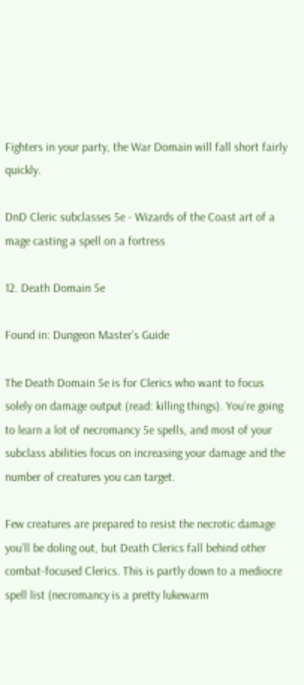Fighters in your party, the War Domain will fall short fairly quickly.

DnD Cleric subclasses 5e - Wizards of the Coast art of a mage casting a spell on a fortress

12. Death Domain 5e

Found in: Dungeon Master’s Guide

The Death Domain 5e is for Clerics who want to focus solely on damage output (read: killing things). You’re going to learn a lot of necromancy 5e spells, and most of your subclass abilities focus on increasing your damage and the number of creatures you can target.

Few creatures are prepared to resist the necrotic damage you’ll be doling out, but Death Clerics fall behind other combat-focused Clerics. This is partly down to a mediocre spell list (necromancy is a pretty lukewarm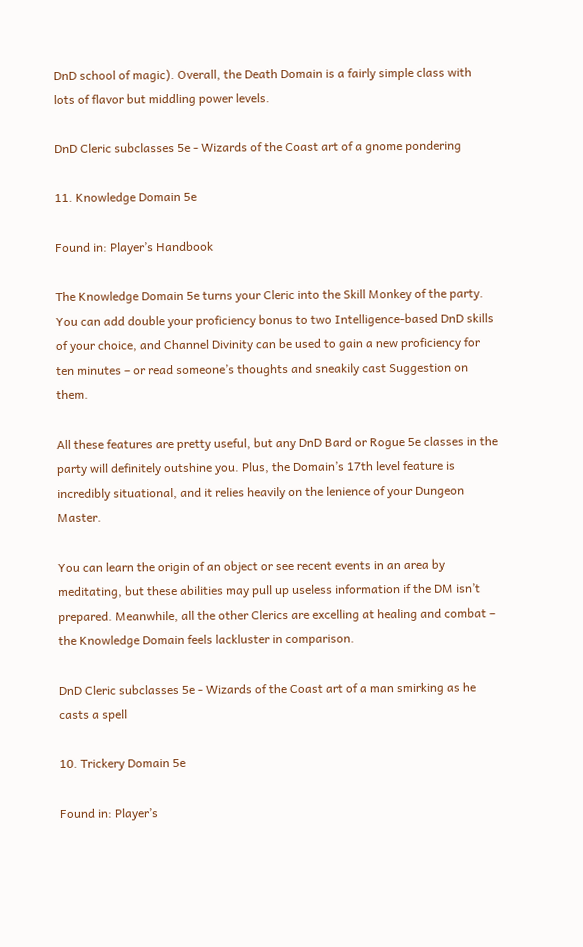DnD school of magic). Overall, the Death Domain is a fairly simple class with lots of flavor but middling power levels.

DnD Cleric subclasses 5e - Wizards of the Coast art of a gnome pondering

11. Knowledge Domain 5e

Found in: Player’s Handbook

The Knowledge Domain 5e turns your Cleric into the Skill Monkey of the party. You can add double your proficiency bonus to two Intelligence-based DnD skills of your choice, and Channel Divinity can be used to gain a new proficiency for ten minutes – or read someone’s thoughts and sneakily cast Suggestion on them.

All these features are pretty useful, but any DnD Bard or Rogue 5e classes in the party will definitely outshine you. Plus, the Domain’s 17th level feature is incredibly situational, and it relies heavily on the lenience of your Dungeon Master.

You can learn the origin of an object or see recent events in an area by meditating, but these abilities may pull up useless information if the DM isn’t prepared. Meanwhile, all the other Clerics are excelling at healing and combat – the Knowledge Domain feels lackluster in comparison.

DnD Cleric subclasses 5e - Wizards of the Coast art of a man smirking as he casts a spell

10. Trickery Domain 5e

Found in: Player’s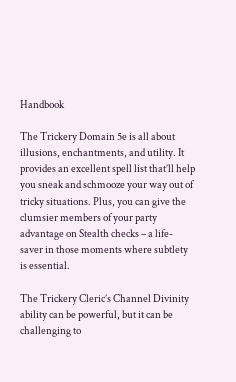Handbook

The Trickery Domain 5e is all about illusions, enchantments, and utility. It provides an excellent spell list that’ll help you sneak and schmooze your way out of tricky situations. Plus, you can give the clumsier members of your party advantage on Stealth checks – a life-saver in those moments where subtlety is essential.

The Trickery Cleric’s Channel Divinity ability can be powerful, but it can be challenging to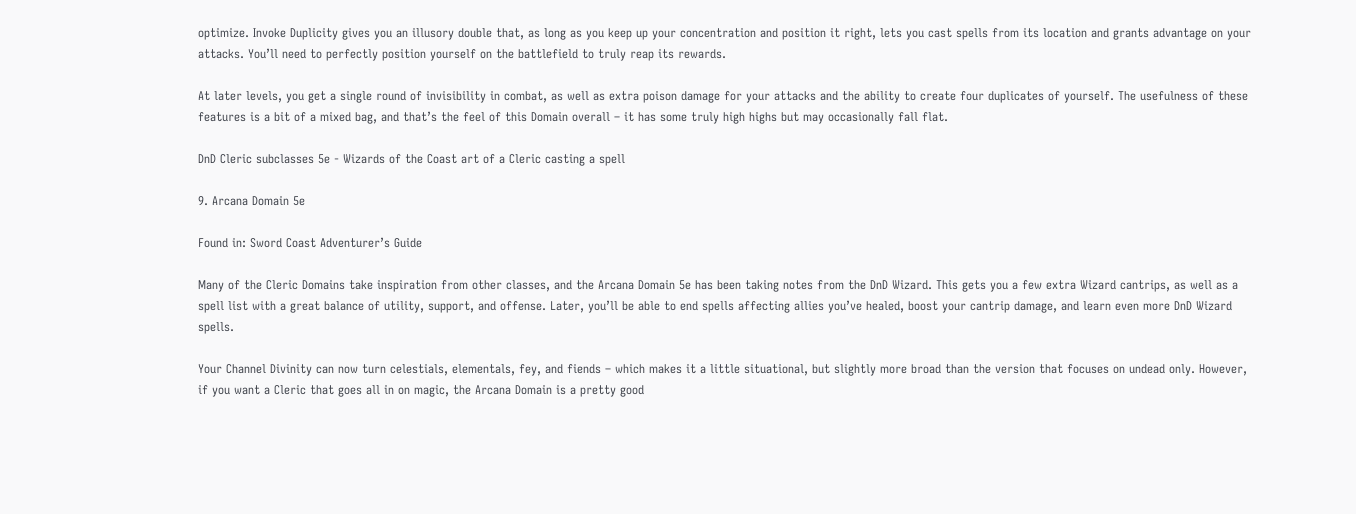optimize. Invoke Duplicity gives you an illusory double that, as long as you keep up your concentration and position it right, lets you cast spells from its location and grants advantage on your attacks. You’ll need to perfectly position yourself on the battlefield to truly reap its rewards.

At later levels, you get a single round of invisibility in combat, as well as extra poison damage for your attacks and the ability to create four duplicates of yourself. The usefulness of these features is a bit of a mixed bag, and that’s the feel of this Domain overall – it has some truly high highs but may occasionally fall flat.

DnD Cleric subclasses 5e - Wizards of the Coast art of a Cleric casting a spell

9. Arcana Domain 5e

Found in: Sword Coast Adventurer’s Guide

Many of the Cleric Domains take inspiration from other classes, and the Arcana Domain 5e has been taking notes from the DnD Wizard. This gets you a few extra Wizard cantrips, as well as a spell list with a great balance of utility, support, and offense. Later, you’ll be able to end spells affecting allies you’ve healed, boost your cantrip damage, and learn even more DnD Wizard spells.

Your Channel Divinity can now turn celestials, elementals, fey, and fiends – which makes it a little situational, but slightly more broad than the version that focuses on undead only. However, if you want a Cleric that goes all in on magic, the Arcana Domain is a pretty good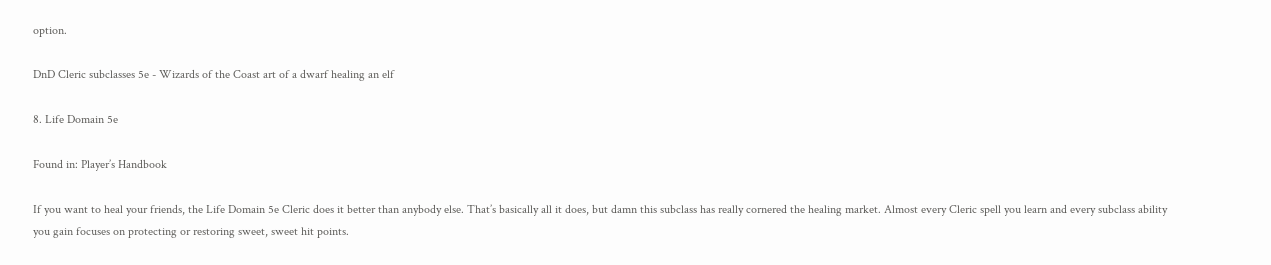option.

DnD Cleric subclasses 5e - Wizards of the Coast art of a dwarf healing an elf

8. Life Domain 5e

Found in: Player’s Handbook

If you want to heal your friends, the Life Domain 5e Cleric does it better than anybody else. That’s basically all it does, but damn this subclass has really cornered the healing market. Almost every Cleric spell you learn and every subclass ability you gain focuses on protecting or restoring sweet, sweet hit points.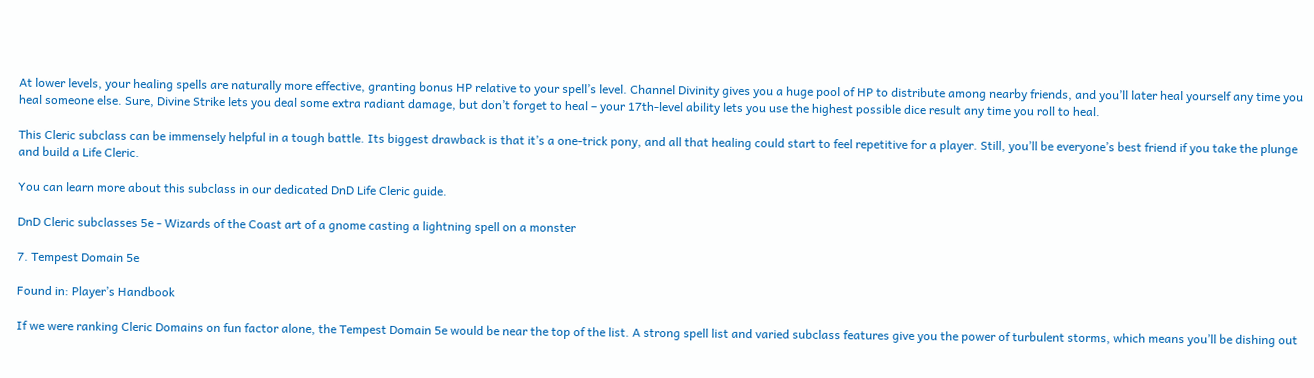At lower levels, your healing spells are naturally more effective, granting bonus HP relative to your spell’s level. Channel Divinity gives you a huge pool of HP to distribute among nearby friends, and you’ll later heal yourself any time you heal someone else. Sure, Divine Strike lets you deal some extra radiant damage, but don’t forget to heal – your 17th-level ability lets you use the highest possible dice result any time you roll to heal.

This Cleric subclass can be immensely helpful in a tough battle. Its biggest drawback is that it’s a one-trick pony, and all that healing could start to feel repetitive for a player. Still, you’ll be everyone’s best friend if you take the plunge and build a Life Cleric.

You can learn more about this subclass in our dedicated DnD Life Cleric guide.

DnD Cleric subclasses 5e - Wizards of the Coast art of a gnome casting a lightning spell on a monster

7. Tempest Domain 5e

Found in: Player’s Handbook

If we were ranking Cleric Domains on fun factor alone, the Tempest Domain 5e would be near the top of the list. A strong spell list and varied subclass features give you the power of turbulent storms, which means you’ll be dishing out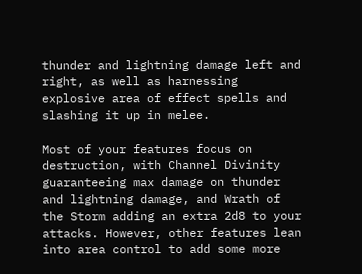thunder and lightning damage left and right, as well as harnessing explosive area of effect spells and slashing it up in melee.

Most of your features focus on destruction, with Channel Divinity guaranteeing max damage on thunder and lightning damage, and Wrath of the Storm adding an extra 2d8 to your attacks. However, other features lean into area control to add some more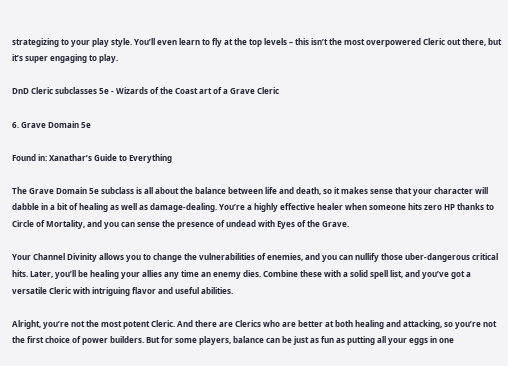strategizing to your play style. You’ll even learn to fly at the top levels – this isn’t the most overpowered Cleric out there, but it’s super engaging to play.

DnD Cleric subclasses 5e - Wizards of the Coast art of a Grave Cleric

6. Grave Domain 5e

Found in: Xanathar’s Guide to Everything

The Grave Domain 5e subclass is all about the balance between life and death, so it makes sense that your character will dabble in a bit of healing as well as damage-dealing. You’re a highly effective healer when someone hits zero HP thanks to Circle of Mortality, and you can sense the presence of undead with Eyes of the Grave.

Your Channel Divinity allows you to change the vulnerabilities of enemies, and you can nullify those uber-dangerous critical hits. Later, you’ll be healing your allies any time an enemy dies. Combine these with a solid spell list, and you’ve got a versatile Cleric with intriguing flavor and useful abilities.

Alright, you’re not the most potent Cleric. And there are Clerics who are better at both healing and attacking, so you’re not the first choice of power builders. But for some players, balance can be just as fun as putting all your eggs in one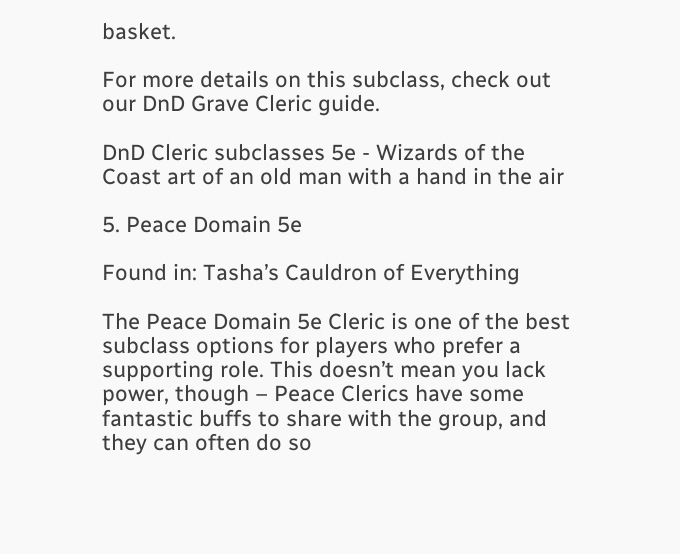basket.

For more details on this subclass, check out our DnD Grave Cleric guide.

DnD Cleric subclasses 5e - Wizards of the Coast art of an old man with a hand in the air

5. Peace Domain 5e

Found in: Tasha’s Cauldron of Everything

The Peace Domain 5e Cleric is one of the best subclass options for players who prefer a supporting role. This doesn’t mean you lack power, though – Peace Clerics have some fantastic buffs to share with the group, and they can often do so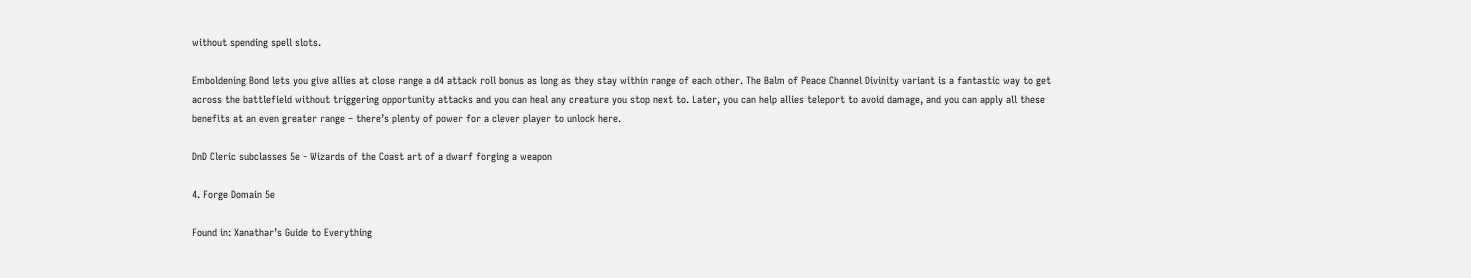without spending spell slots.

Emboldening Bond lets you give allies at close range a d4 attack roll bonus as long as they stay within range of each other. The Balm of Peace Channel Divinity variant is a fantastic way to get across the battlefield without triggering opportunity attacks and you can heal any creature you stop next to. Later, you can help allies teleport to avoid damage, and you can apply all these benefits at an even greater range – there’s plenty of power for a clever player to unlock here.

DnD Cleric subclasses 5e - Wizards of the Coast art of a dwarf forging a weapon

4. Forge Domain 5e

Found in: Xanathar’s Guide to Everything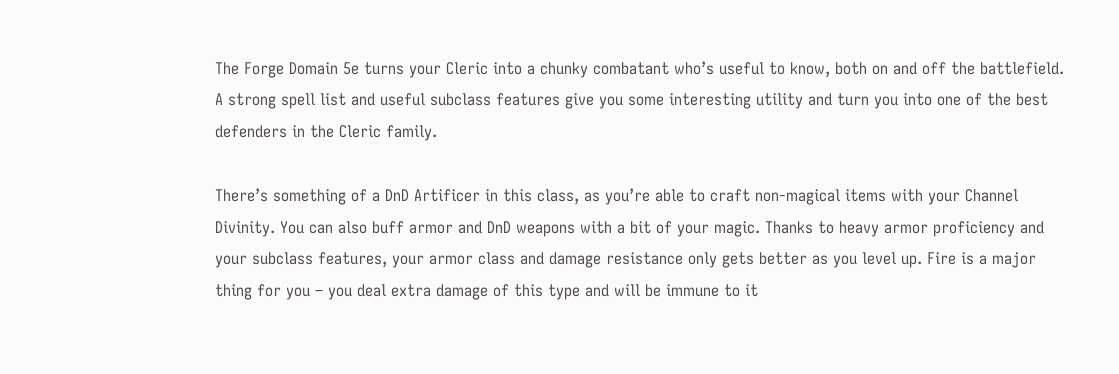The Forge Domain 5e turns your Cleric into a chunky combatant who’s useful to know, both on and off the battlefield. A strong spell list and useful subclass features give you some interesting utility and turn you into one of the best defenders in the Cleric family.

There’s something of a DnD Artificer in this class, as you’re able to craft non-magical items with your Channel Divinity. You can also buff armor and DnD weapons with a bit of your magic. Thanks to heavy armor proficiency and your subclass features, your armor class and damage resistance only gets better as you level up. Fire is a major thing for you – you deal extra damage of this type and will be immune to it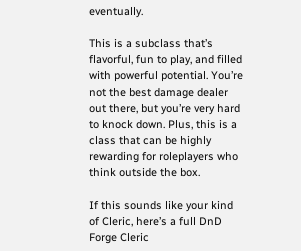eventually.

This is a subclass that’s flavorful, fun to play, and filled with powerful potential. You’re not the best damage dealer out there, but you’re very hard to knock down. Plus, this is a class that can be highly rewarding for roleplayers who think outside the box.

If this sounds like your kind of Cleric, here’s a full DnD Forge Cleric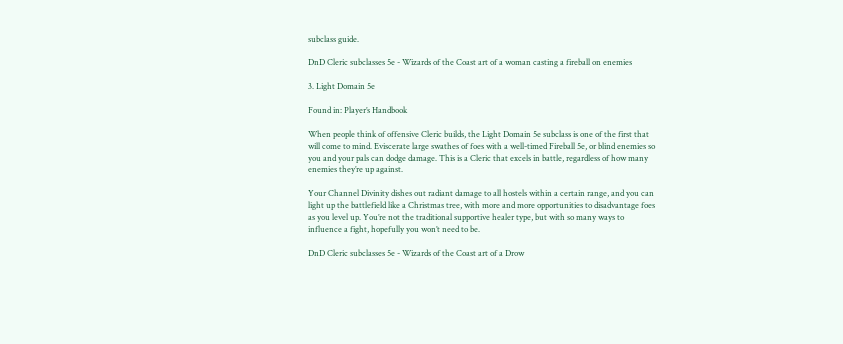subclass guide.

DnD Cleric subclasses 5e - Wizards of the Coast art of a woman casting a fireball on enemies

3. Light Domain 5e

Found in: Player’s Handbook

When people think of offensive Cleric builds, the Light Domain 5e subclass is one of the first that will come to mind. Eviscerate large swathes of foes with a well-timed Fireball 5e, or blind enemies so you and your pals can dodge damage. This is a Cleric that excels in battle, regardless of how many enemies they’re up against.

Your Channel Divinity dishes out radiant damage to all hostels within a certain range, and you can light up the battlefield like a Christmas tree, with more and more opportunities to disadvantage foes as you level up. You’re not the traditional supportive healer type, but with so many ways to influence a fight, hopefully you won’t need to be.

DnD Cleric subclasses 5e - Wizards of the Coast art of a Drow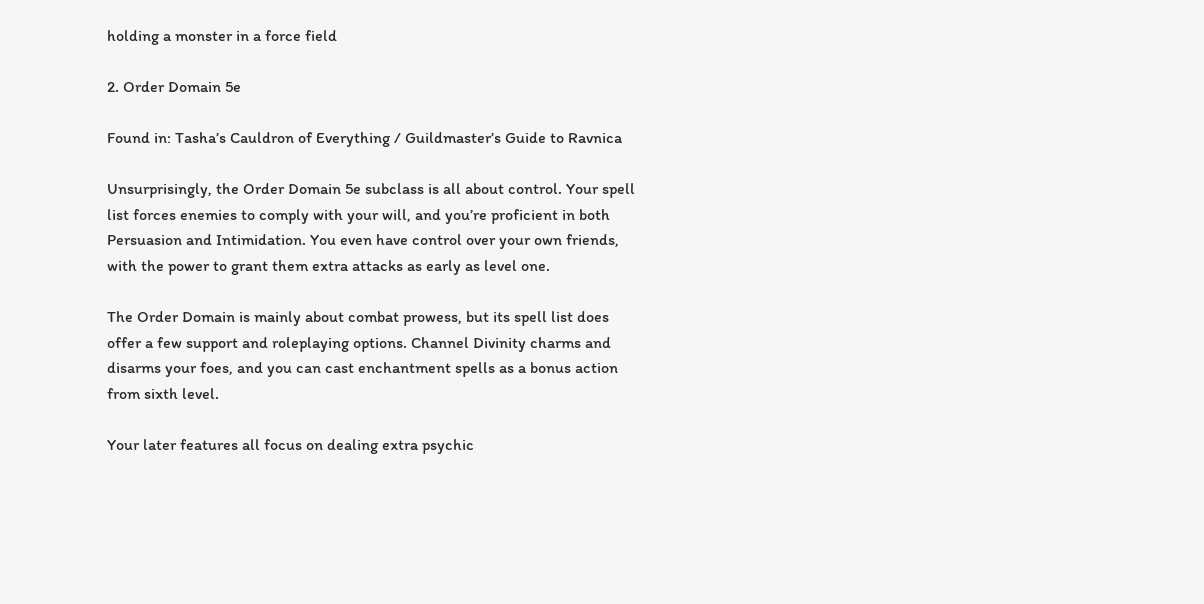holding a monster in a force field

2. Order Domain 5e

Found in: Tasha’s Cauldron of Everything / Guildmaster’s Guide to Ravnica

Unsurprisingly, the Order Domain 5e subclass is all about control. Your spell list forces enemies to comply with your will, and you’re proficient in both Persuasion and Intimidation. You even have control over your own friends, with the power to grant them extra attacks as early as level one.

The Order Domain is mainly about combat prowess, but its spell list does offer a few support and roleplaying options. Channel Divinity charms and disarms your foes, and you can cast enchantment spells as a bonus action from sixth level.

Your later features all focus on dealing extra psychic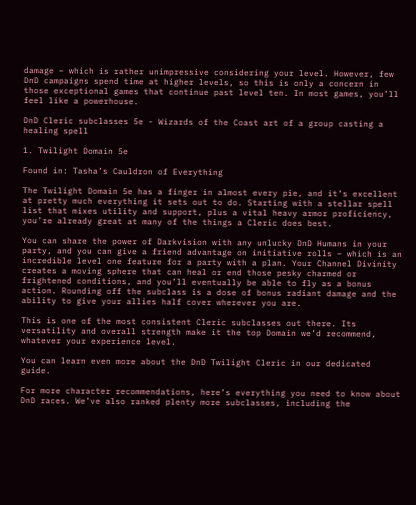damage – which is rather unimpressive considering your level. However, few DnD campaigns spend time at higher levels, so this is only a concern in those exceptional games that continue past level ten. In most games, you’ll feel like a powerhouse.

DnD Cleric subclasses 5e - Wizards of the Coast art of a group casting a healing spell

1. Twilight Domain 5e

Found in: Tasha’s Cauldron of Everything

The Twilight Domain 5e has a finger in almost every pie, and it’s excellent at pretty much everything it sets out to do. Starting with a stellar spell list that mixes utility and support, plus a vital heavy armor proficiency, you’re already great at many of the things a Cleric does best.

You can share the power of Darkvision with any unlucky DnD Humans in your party, and you can give a friend advantage on initiative rolls – which is an incredible level one feature for a party with a plan. Your Channel Divinity creates a moving sphere that can heal or end those pesky charmed or frightened conditions, and you’ll eventually be able to fly as a bonus action. Rounding off the subclass is a dose of bonus radiant damage and the ability to give your allies half cover wherever you are.

This is one of the most consistent Cleric subclasses out there. Its versatility and overall strength make it the top Domain we’d recommend, whatever your experience level.

You can learn even more about the DnD Twilight Cleric in our dedicated guide.

For more character recommendations, here’s everything you need to know about DnD races. We’ve also ranked plenty more subclasses, including the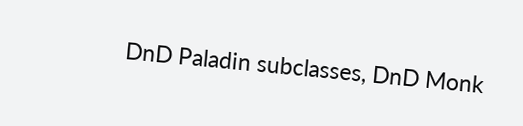DnD Paladin subclasses, DnD Monk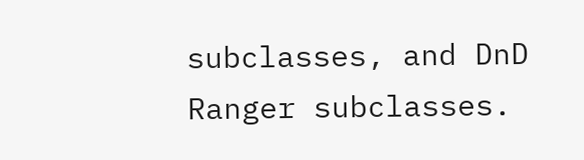subclasses, and DnD Ranger subclasses.